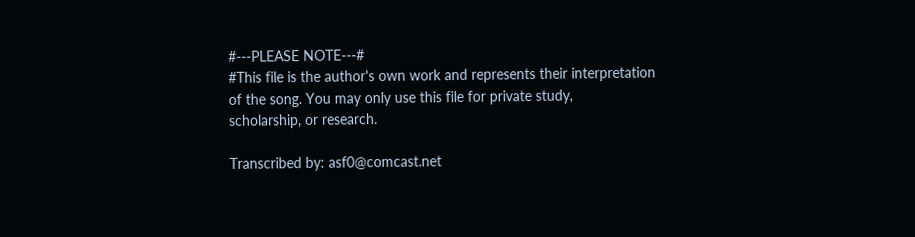#---PLEASE NOTE---#
#This file is the author's own work and represents their interpretation
of the song. You may only use this file for private study,
scholarship, or research.

Transcribed by: asf0@comcast.net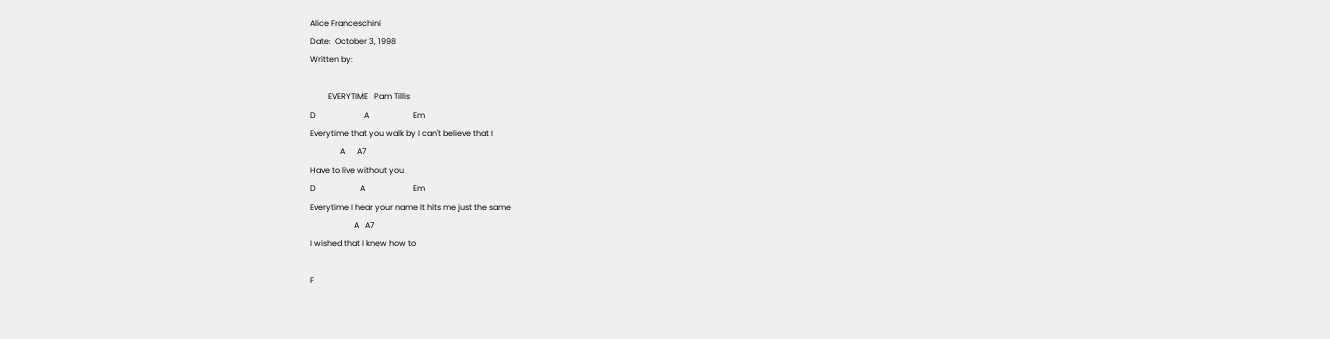Alice Franceschini
Date:  October 3, 1998
Written by:

         EVERYTIME   Pam Tillis
D                        A                      Em
Everytime that you walk by I can't believe that I
               A      A7
Have to live without you
D                      A                        Em
Everytime I hear your name It hits me just the same
                      A   A7
I wished that I knew how to

F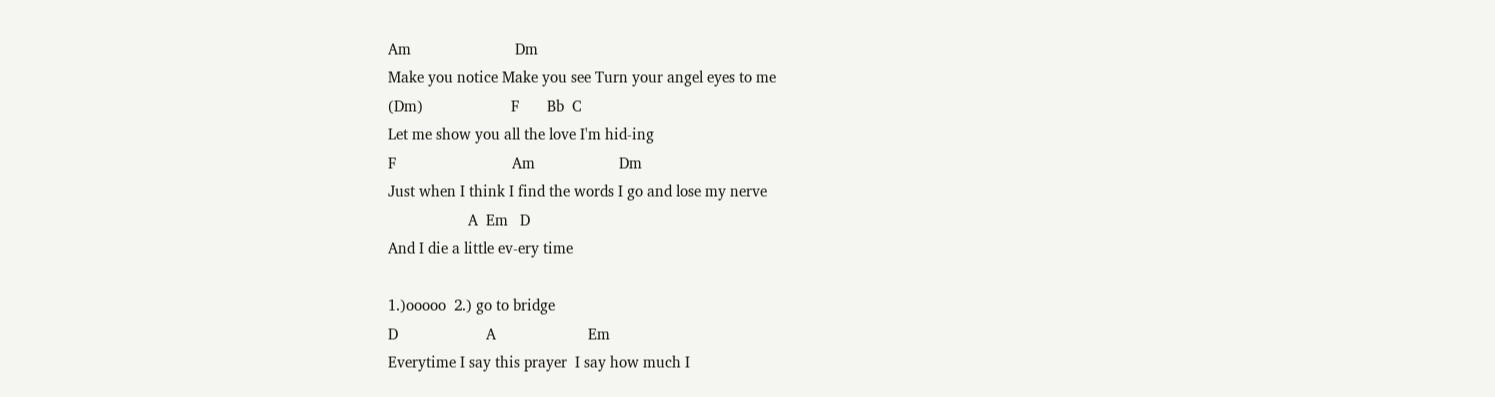Am                          Dm
Make you notice Make you see Turn your angel eyes to me
(Dm)                      F       Bb  C
Let me show you all the love I'm hid-ing
F                             Am                     Dm
Just when I think I find the words I go and lose my nerve
                    A  Em   D
And I die a little ev-ery time

1.)ooooo  2.) go to bridge
D                      A                       Em
Everytime I say this prayer  I say how much I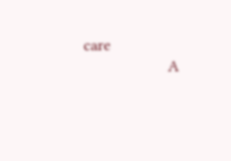care
                     A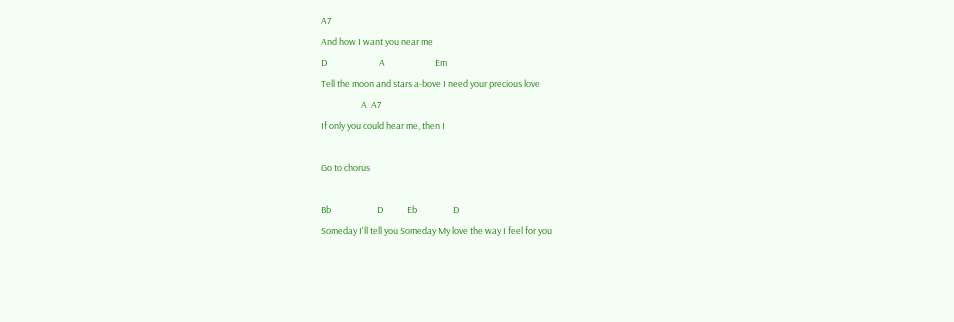A7
And how I want you near me
D                          A                         Em
Tell the moon and stars a-bove I need your precious love
                    A  A7
If only you could hear me, then I

Go to chorus

Bb                       D            Eb                  D
Someday I'll tell you Someday My love the way I feel for you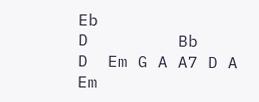Eb                      D         Bb                   D  Em G A A7 D A Em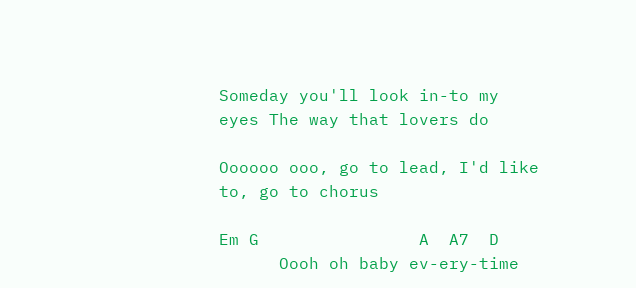Someday you'll look in-to my eyes The way that lovers do

Oooooo ooo, go to lead, I'd like to, go to chorus

Em G                A  A7  D
      Oooh oh baby ev-ery-time